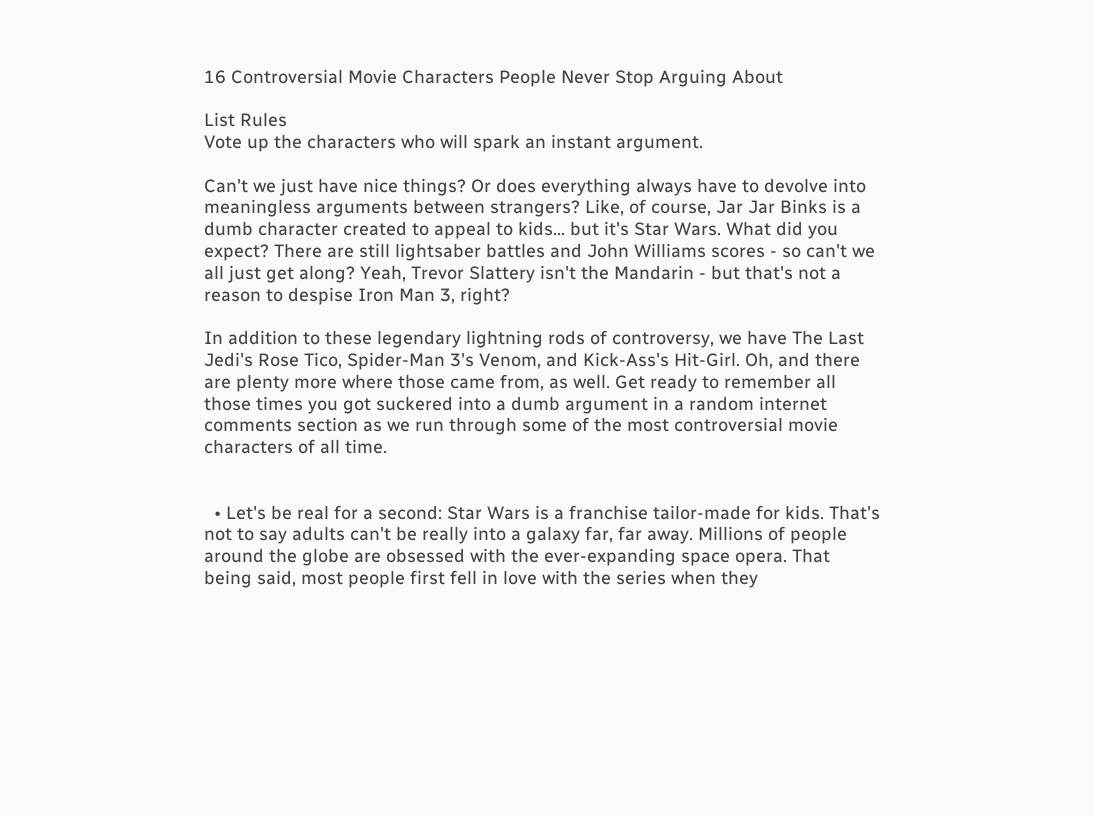16 Controversial Movie Characters People Never Stop Arguing About

List Rules
Vote up the characters who will spark an instant argument.

Can't we just have nice things? Or does everything always have to devolve into meaningless arguments between strangers? Like, of course, Jar Jar Binks is a dumb character created to appeal to kids... but it's Star Wars. What did you expect? There are still lightsaber battles and John Williams scores - so can't we all just get along? Yeah, Trevor Slattery isn't the Mandarin - but that's not a reason to despise Iron Man 3, right?

In addition to these legendary lightning rods of controversy, we have The Last Jedi's Rose Tico, Spider-Man 3's Venom, and Kick-Ass's Hit-Girl. Oh, and there are plenty more where those came from, as well. Get ready to remember all those times you got suckered into a dumb argument in a random internet comments section as we run through some of the most controversial movie characters of all time.


  • Let's be real for a second: Star Wars is a franchise tailor-made for kids. That's not to say adults can't be really into a galaxy far, far away. Millions of people around the globe are obsessed with the ever-expanding space opera. That being said, most people first fell in love with the series when they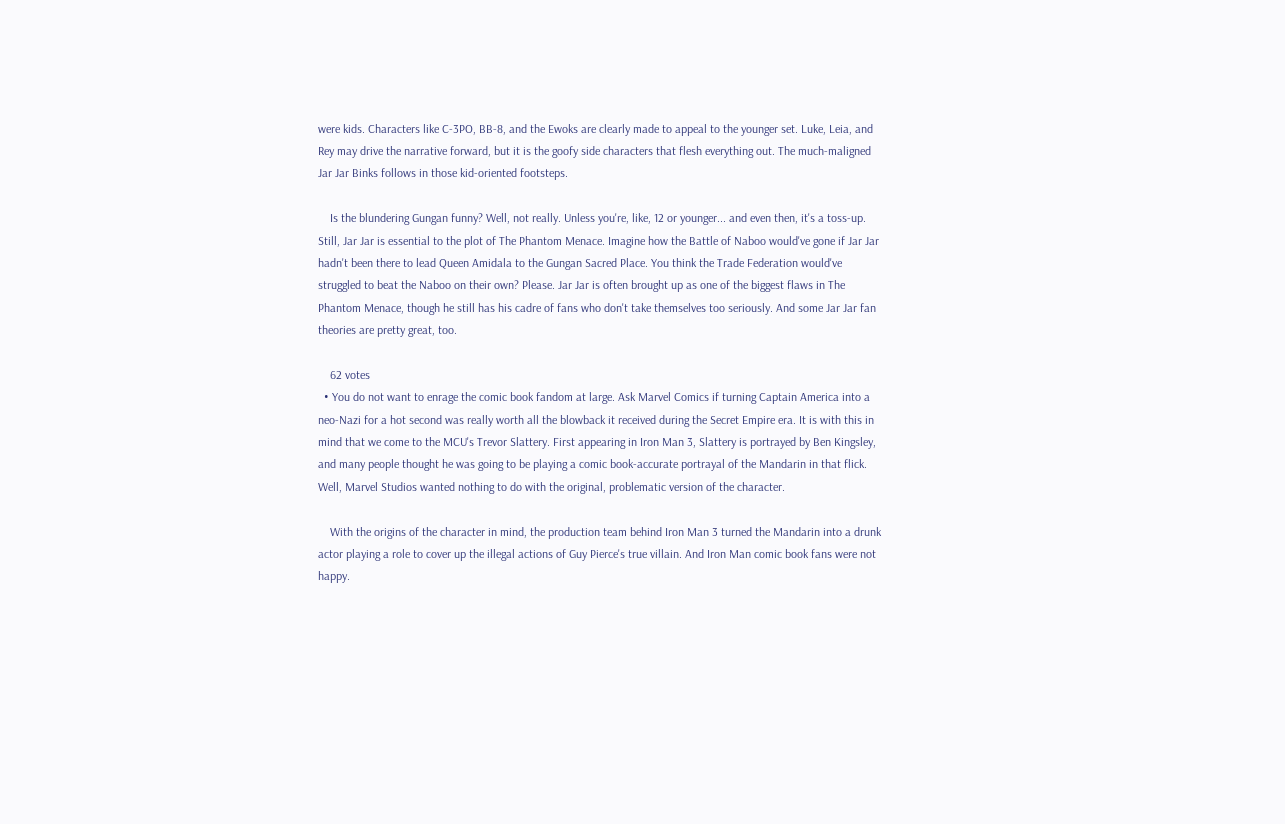were kids. Characters like C-3PO, BB-8, and the Ewoks are clearly made to appeal to the younger set. Luke, Leia, and Rey may drive the narrative forward, but it is the goofy side characters that flesh everything out. The much-maligned Jar Jar Binks follows in those kid-oriented footsteps.

    Is the blundering Gungan funny? Well, not really. Unless you're, like, 12 or younger... and even then, it's a toss-up. Still, Jar Jar is essential to the plot of The Phantom Menace. Imagine how the Battle of Naboo would've gone if Jar Jar hadn't been there to lead Queen Amidala to the Gungan Sacred Place. You think the Trade Federation would've struggled to beat the Naboo on their own? Please. Jar Jar is often brought up as one of the biggest flaws in The Phantom Menace, though he still has his cadre of fans who don't take themselves too seriously. And some Jar Jar fan theories are pretty great, too.

    62 votes
  • You do not want to enrage the comic book fandom at large. Ask Marvel Comics if turning Captain America into a neo-Nazi for a hot second was really worth all the blowback it received during the Secret Empire era. It is with this in mind that we come to the MCU's Trevor Slattery. First appearing in Iron Man 3, Slattery is portrayed by Ben Kingsley, and many people thought he was going to be playing a comic book-accurate portrayal of the Mandarin in that flick. Well, Marvel Studios wanted nothing to do with the original, problematic version of the character.

    With the origins of the character in mind, the production team behind Iron Man 3 turned the Mandarin into a drunk actor playing a role to cover up the illegal actions of Guy Pierce's true villain. And Iron Man comic book fans were not happy.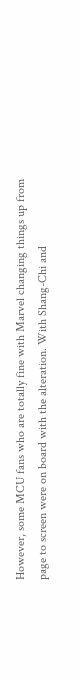However, some MCU fans who are totally fine with Marvel changing things up from page to screen were on board with the alteration. With Shang-Chi and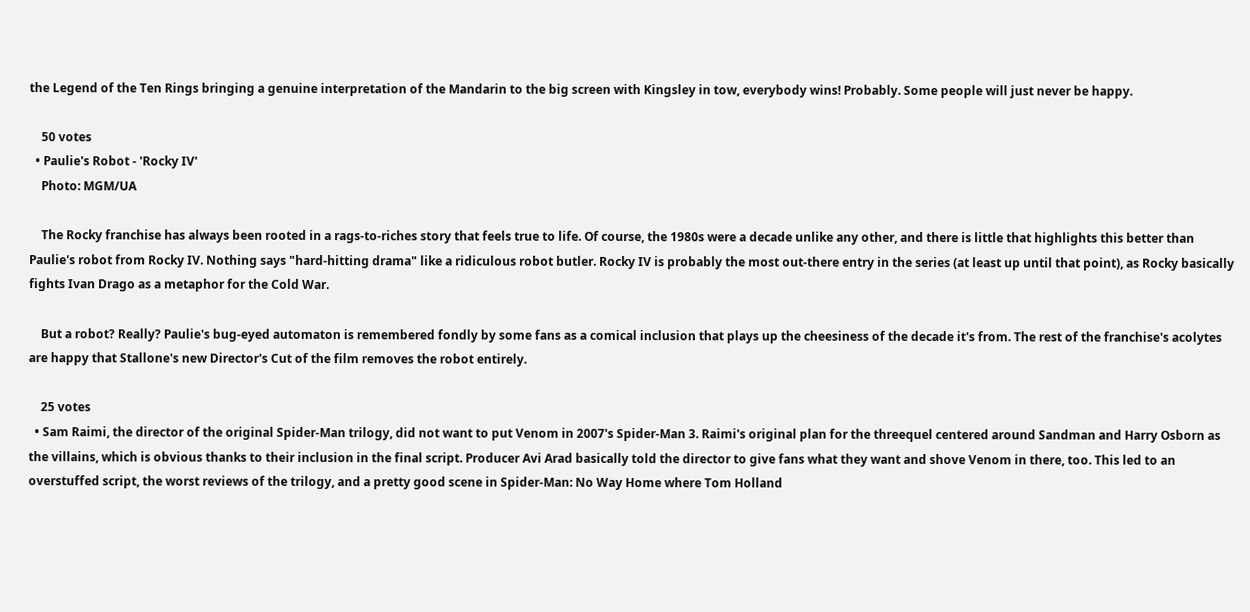the Legend of the Ten Rings bringing a genuine interpretation of the Mandarin to the big screen with Kingsley in tow, everybody wins! Probably. Some people will just never be happy.

    50 votes
  • Paulie's Robot - 'Rocky IV'
    Photo: MGM/UA

    The Rocky franchise has always been rooted in a rags-to-riches story that feels true to life. Of course, the 1980s were a decade unlike any other, and there is little that highlights this better than Paulie's robot from Rocky IV. Nothing says "hard-hitting drama" like a ridiculous robot butler. Rocky IV is probably the most out-there entry in the series (at least up until that point), as Rocky basically fights Ivan Drago as a metaphor for the Cold War.

    But a robot? Really? Paulie's bug-eyed automaton is remembered fondly by some fans as a comical inclusion that plays up the cheesiness of the decade it's from. The rest of the franchise's acolytes are happy that Stallone's new Director's Cut of the film removes the robot entirely.

    25 votes
  • Sam Raimi, the director of the original Spider-Man trilogy, did not want to put Venom in 2007's Spider-Man 3. Raimi's original plan for the threequel centered around Sandman and Harry Osborn as the villains, which is obvious thanks to their inclusion in the final script. Producer Avi Arad basically told the director to give fans what they want and shove Venom in there, too. This led to an overstuffed script, the worst reviews of the trilogy, and a pretty good scene in Spider-Man: No Way Home where Tom Holland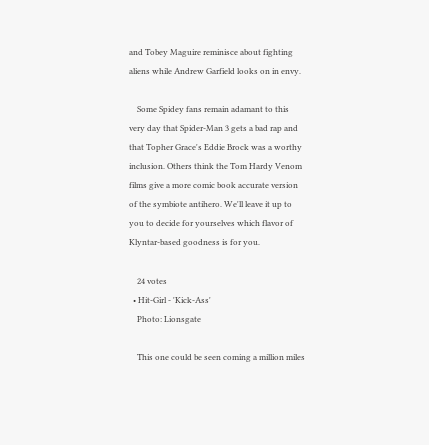and Tobey Maguire reminisce about fighting aliens while Andrew Garfield looks on in envy.

    Some Spidey fans remain adamant to this very day that Spider-Man 3 gets a bad rap and that Topher Grace's Eddie Brock was a worthy inclusion. Others think the Tom Hardy Venom films give a more comic book accurate version of the symbiote antihero. We'll leave it up to you to decide for yourselves which flavor of Klyntar-based goodness is for you.

    24 votes
  • Hit-Girl - 'Kick-Ass'
    Photo: Lionsgate

    This one could be seen coming a million miles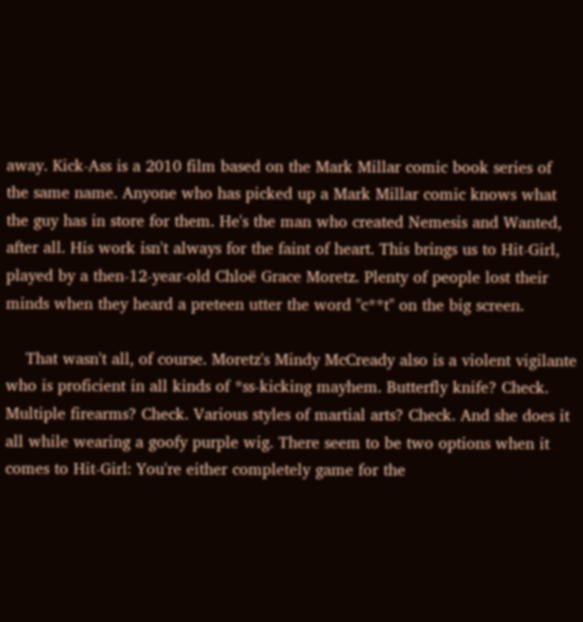away. Kick-Ass is a 2010 film based on the Mark Millar comic book series of the same name. Anyone who has picked up a Mark Millar comic knows what the guy has in store for them. He's the man who created Nemesis and Wanted, after all. His work isn't always for the faint of heart. This brings us to Hit-Girl, played by a then-12-year-old Chloë Grace Moretz. Plenty of people lost their minds when they heard a preteen utter the word "c**t" on the big screen.

    That wasn't all, of course. Moretz's Mindy McCready also is a violent vigilante who is proficient in all kinds of *ss-kicking mayhem. Butterfly knife? Check. Multiple firearms? Check. Various styles of martial arts? Check. And she does it all while wearing a goofy purple wig. There seem to be two options when it comes to Hit-Girl: You're either completely game for the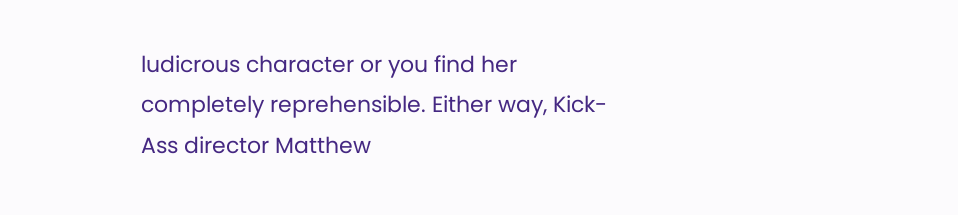ludicrous character or you find her completely reprehensible. Either way, Kick-Ass director Matthew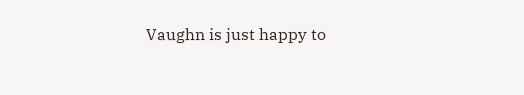Vaughn is just happy to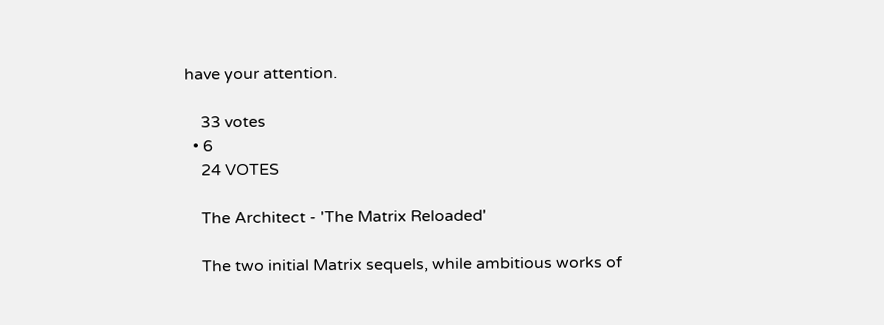have your attention.

    33 votes
  • 6
    24 VOTES

    The Architect - 'The Matrix Reloaded'

    The two initial Matrix sequels, while ambitious works of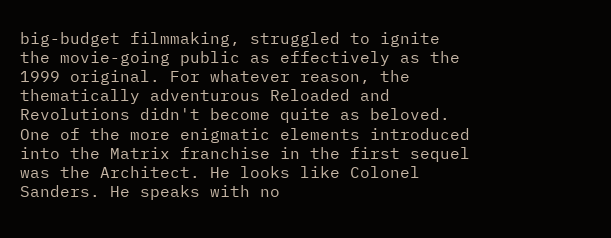big-budget filmmaking, struggled to ignite the movie-going public as effectively as the 1999 original. For whatever reason, the thematically adventurous Reloaded and Revolutions didn't become quite as beloved. One of the more enigmatic elements introduced into the Matrix franchise in the first sequel was the Architect. He looks like Colonel Sanders. He speaks with no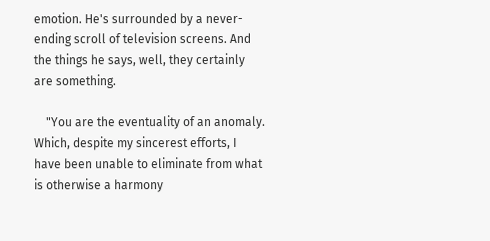emotion. He's surrounded by a never-ending scroll of television screens. And the things he says, well, they certainly are something.

    "You are the eventuality of an anomaly. Which, despite my sincerest efforts, I have been unable to eliminate from what is otherwise a harmony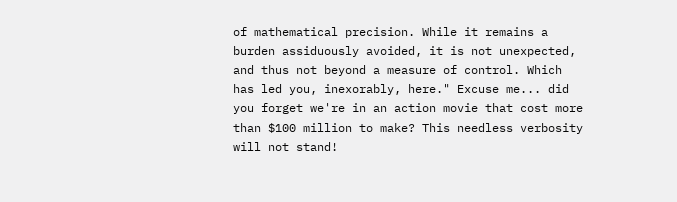of mathematical precision. While it remains a burden assiduously avoided, it is not unexpected, and thus not beyond a measure of control. Which has led you, inexorably, here." Excuse me... did you forget we're in an action movie that cost more than $100 million to make? This needless verbosity will not stand!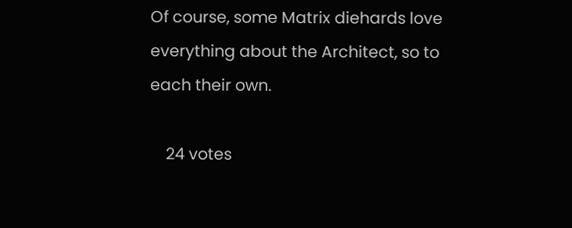Of course, some Matrix diehards love everything about the Architect, so to each their own.

    24 votes